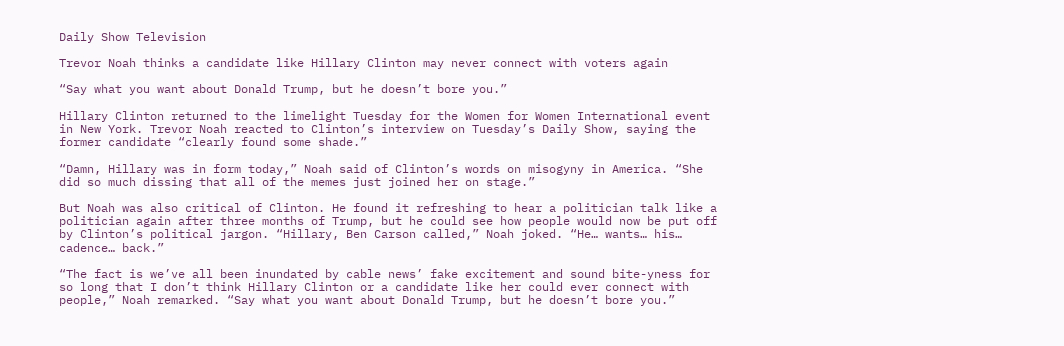Daily Show Television

Trevor Noah thinks a candidate like Hillary Clinton may never connect with voters again

“Say what you want about Donald Trump, but he doesn’t bore you.”

Hillary Clinton returned to the limelight Tuesday for the Women for Women International event in New York. Trevor Noah reacted to Clinton’s interview on Tuesday’s Daily Show, saying the former candidate “clearly found some shade.”

“Damn, Hillary was in form today,” Noah said of Clinton’s words on misogyny in America. “She did so much dissing that all of the memes just joined her on stage.”

But Noah was also critical of Clinton. He found it refreshing to hear a politician talk like a politician again after three months of Trump, but he could see how people would now be put off by Clinton’s political jargon. “Hillary, Ben Carson called,” Noah joked. “He… wants… his… cadence… back.”

“The fact is we’ve all been inundated by cable news’ fake excitement and sound bite-yness for so long that I don’t think Hillary Clinton or a candidate like her could ever connect with people,” Noah remarked. “Say what you want about Donald Trump, but he doesn’t bore you.”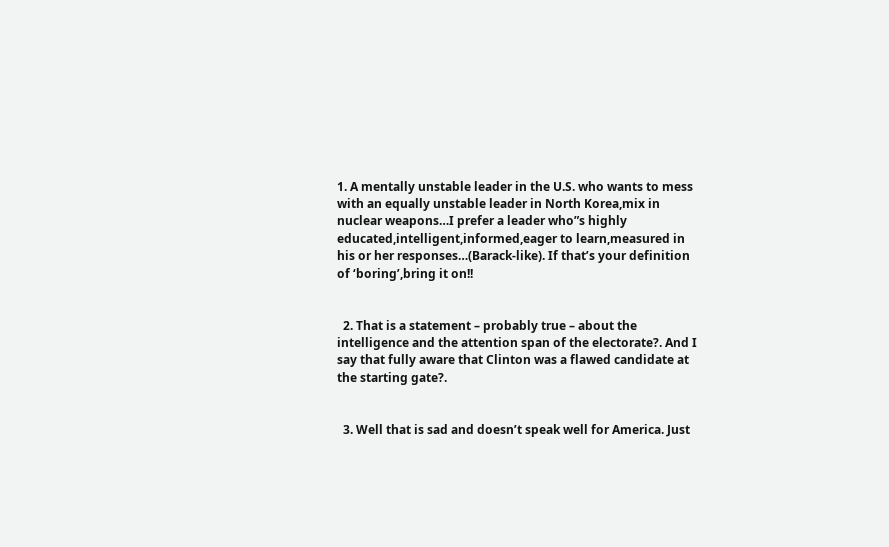1. A mentally unstable leader in the U.S. who wants to mess with an equally unstable leader in North Korea,mix in nuclear weapons…I prefer a leader who”s highly educated,intelligent,informed,eager to learn,measured in his or her responses…(Barack-like). If that’s your definition of ‘boring’,bring it on!!


  2. That is a statement – probably true – about the intelligence and the attention span of the electorate?. And I say that fully aware that Clinton was a flawed candidate at the starting gate?.


  3. Well that is sad and doesn’t speak well for America. Just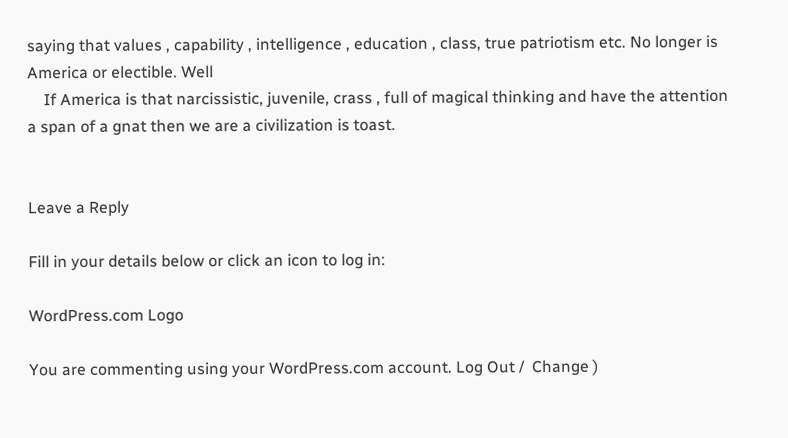saying that values , capability , intelligence , education , class, true patriotism etc. No longer is America or electible. Well
    If America is that narcissistic, juvenile, crass , full of magical thinking and have the attention a span of a gnat then we are a civilization is toast.


Leave a Reply

Fill in your details below or click an icon to log in:

WordPress.com Logo

You are commenting using your WordPress.com account. Log Out /  Change )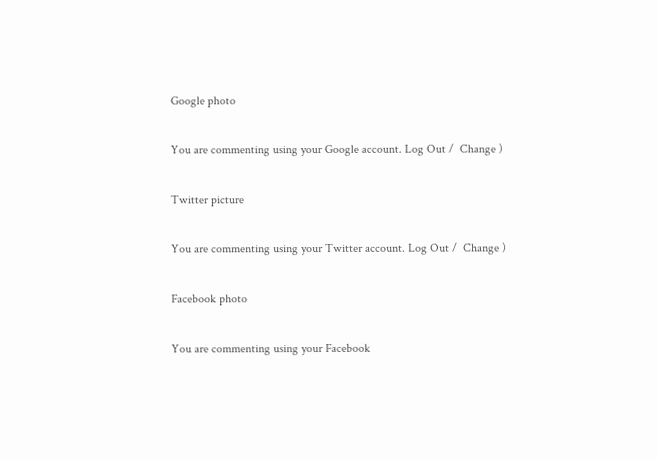Google photo

You are commenting using your Google account. Log Out /  Change )

Twitter picture

You are commenting using your Twitter account. Log Out /  Change )

Facebook photo

You are commenting using your Facebook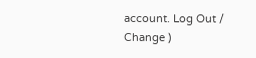account. Log Out /  Change )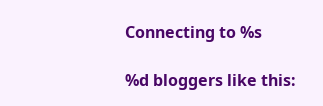Connecting to %s

%d bloggers like this: